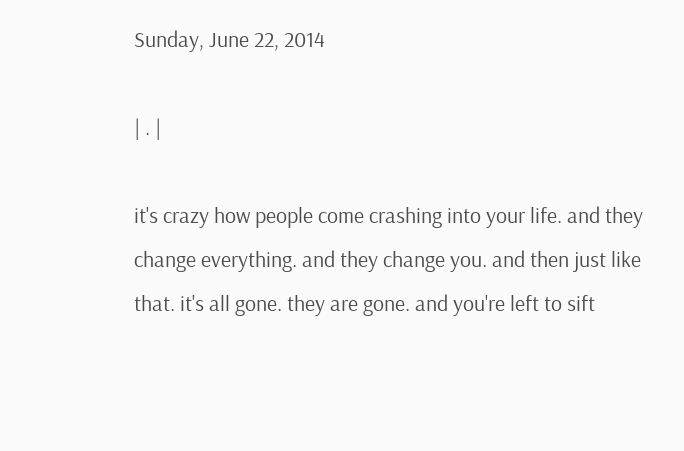Sunday, June 22, 2014

| . |

it's crazy how people come crashing into your life. and they change everything. and they change you. and then just like that. it's all gone. they are gone. and you're left to sift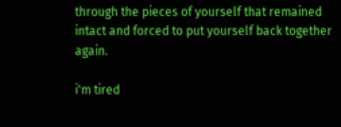through the pieces of yourself that remained intact and forced to put yourself back together again.

i'm tired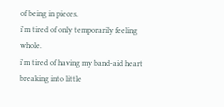of being in pieces.
i'm tired of only temporarily feeling whole.
i'm tired of having my band-aid heart breaking into little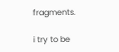fragments.

i try to be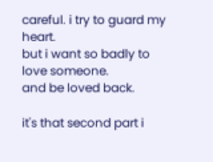careful. i try to guard my heart.
but i want so badly to love someone.
and be loved back.

it's that second part i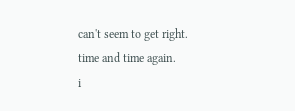can't seem to get right.
time and time again.
i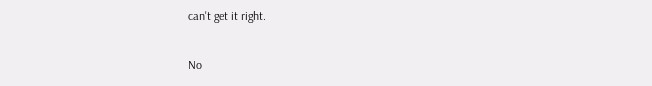can't get it right.

No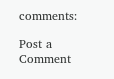comments:

Post a Comment